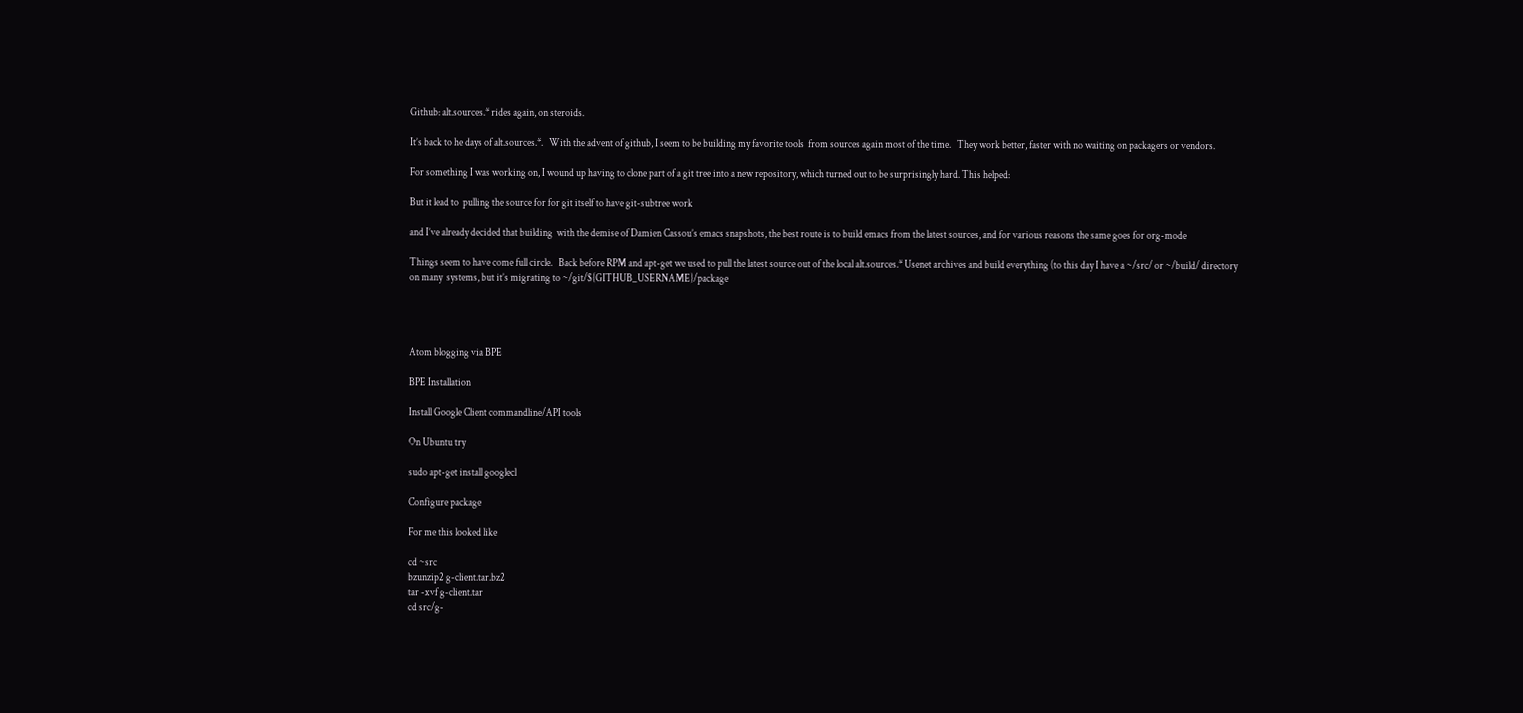Github: alt.sources.* rides again, on steroids.

It’s back to he days of alt.sources.*.   With the advent of github, I seem to be building my favorite tools  from sources again most of the time.   They work better, faster with no waiting on packagers or vendors.

For something I was working on, I wound up having to clone part of a git tree into a new repository, which turned out to be surprisingly hard. This helped:

But it lead to  pulling the source for for git itself to have git-subtree work

and I’ve already decided that building  with the demise of Damien Cassou’s emacs snapshots, the best route is to build emacs from the latest sources, and for various reasons the same goes for org-mode

Things seem to have come full circle.   Back before RPM and apt-get we used to pull the latest source out of the local alt.sources.* Usenet archives and build everything (to this day I have a ~/src/ or ~/build/ directory on many  systems, but it’s migrating to ~/git/${GITHUB_USERNAME}/package




Atom blogging via BPE

BPE Installation

Install Google Client commandline/API tools

On Ubuntu try

sudo apt-get install googlecl

Configure package

For me this looked like

cd ~src
bzunzip2 g-client.tar.bz2
tar -xvf g-client.tar
cd src/g-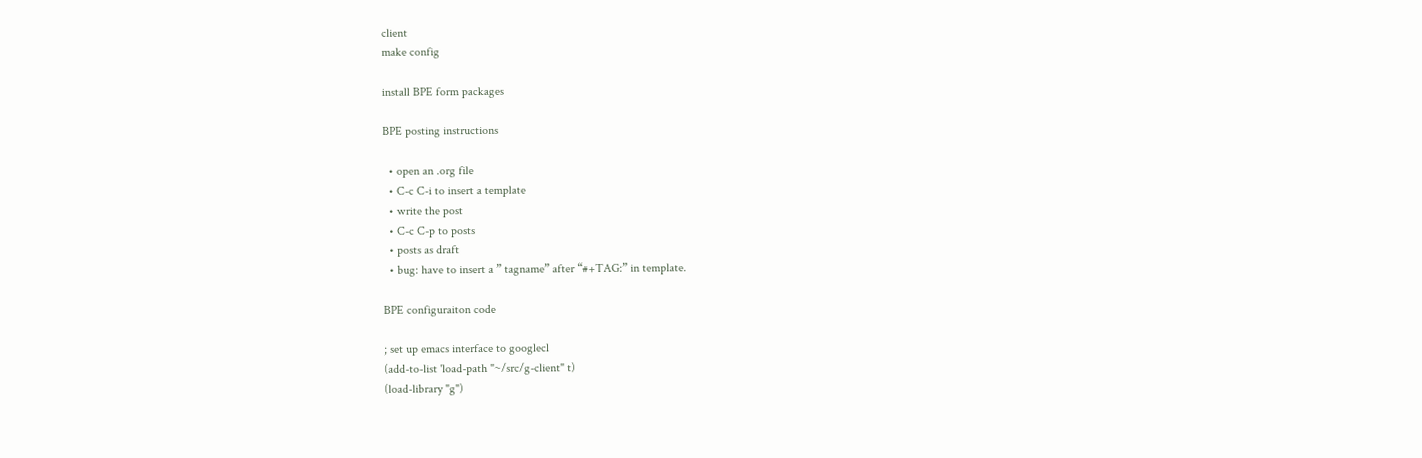client
make config

install BPE form packages

BPE posting instructions

  • open an .org file
  • C-c C-i to insert a template
  • write the post
  • C-c C-p to posts
  • posts as draft
  • bug: have to insert a ” tagname” after “#+TAG:” in template.

BPE configuraiton code

; set up emacs interface to googlecl
(add-to-list 'load-path "~/src/g-client" t)
(load-library "g")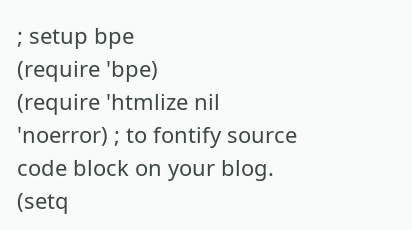; setup bpe
(require 'bpe)
(require 'htmlize nil 'noerror) ; to fontify source code block on your blog.
(setq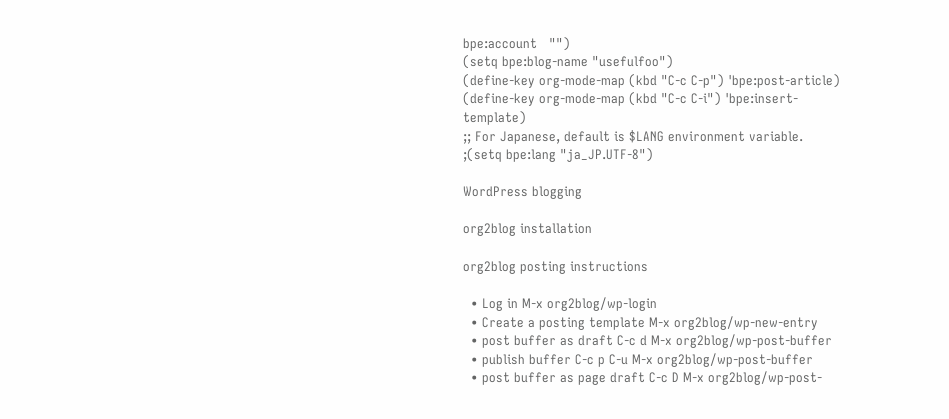bpe:account   "")
(setq bpe:blog-name "usefulfoo")
(define-key org-mode-map (kbd "C-c C-p") 'bpe:post-article)
(define-key org-mode-map (kbd "C-c C-i") 'bpe:insert-template)
;; For Japanese, default is $LANG environment variable.
;(setq bpe:lang "ja_JP.UTF-8")

WordPress blogging

org2blog installation

org2blog posting instructions

  • Log in M-x org2blog/wp-login
  • Create a posting template M-x org2blog/wp-new-entry
  • post buffer as draft C-c d M-x org2blog/wp-post-buffer
  • publish buffer C-c p C-u M-x org2blog/wp-post-buffer
  • post buffer as page draft C-c D M-x org2blog/wp-post-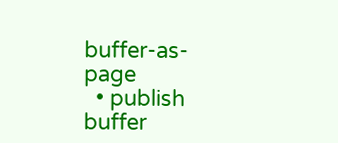buffer-as-page
  • publish buffer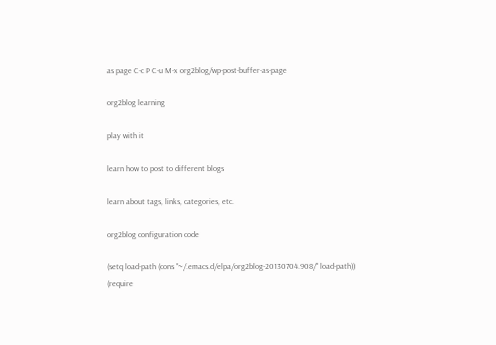as page C-c P C-u M-x org2blog/wp-post-buffer-as-page

org2blog learning

play with it

learn how to post to different blogs

learn about tags, links, categories, etc.

org2blog configuration code

(setq load-path (cons "~/.emacs.d/elpa/org2blog-20130704.908/" load-path))
(require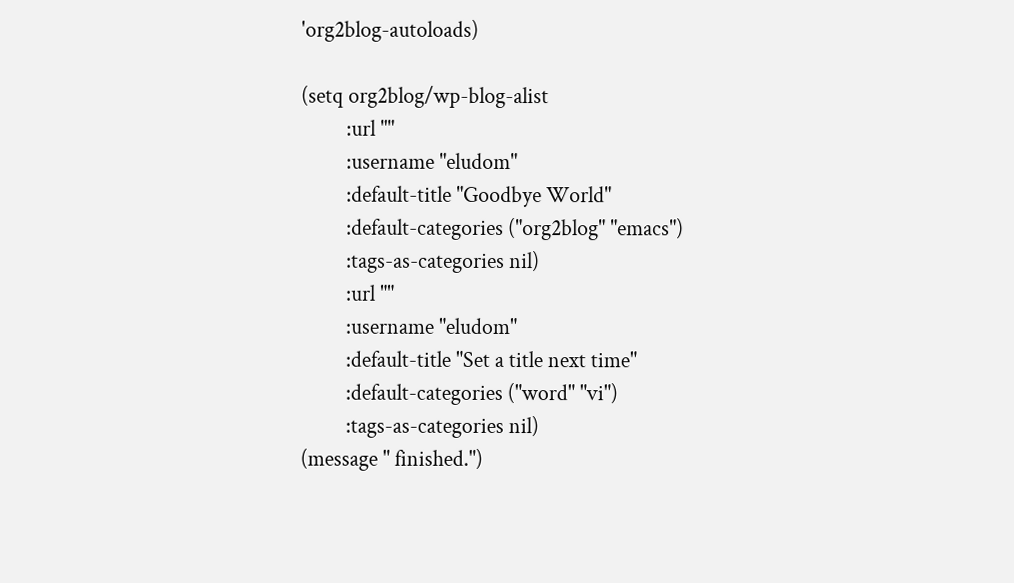'org2blog-autoloads)

(setq org2blog/wp-blog-alist
         :url ""
         :username "eludom"
         :default-title "Goodbye World"
         :default-categories ("org2blog" "emacs")
         :tags-as-categories nil)
         :url ""
         :username "eludom"
         :default-title "Set a title next time"
         :default-categories ("word" "vi")
         :tags-as-categories nil)
(message " finished.")